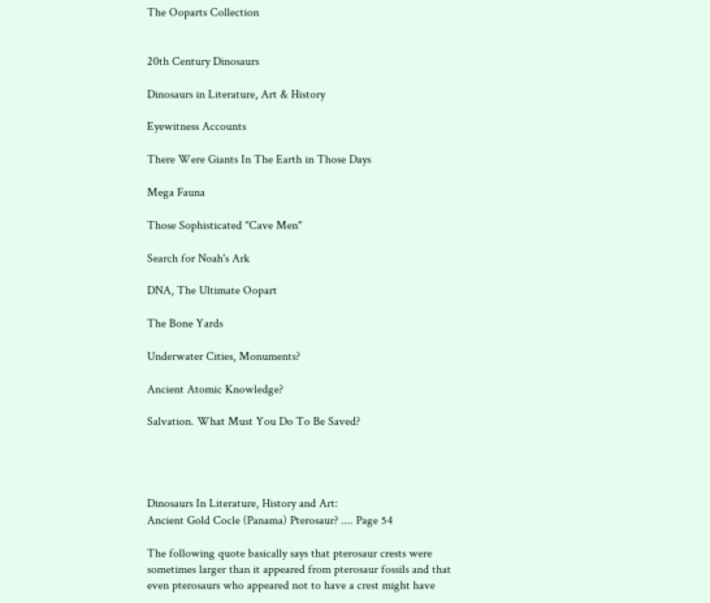The Ooparts Collection


20th Century Dinosaurs

Dinosaurs in Literature, Art & History

Eyewitness Accounts

There Were Giants In The Earth in Those Days

Mega Fauna

Those Sophisticated "Cave Men"

Search for Noah's Ark

DNA, The Ultimate Oopart

The Bone Yards

Underwater Cities, Monuments?

Ancient Atomic Knowledge?

Salvation. What Must You Do To Be Saved?




Dinosaurs In Literature, History and Art:
Ancient Gold Cocle (Panama) Pterosaur? .... Page 54

The following quote basically says that pterosaur crests were sometimes larger than it appeared from pterosaur fossils and that even pterosaurs who appeared not to have a crest might have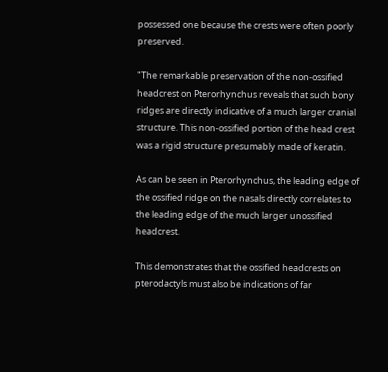possessed one because the crests were often poorly preserved.

"The remarkable preservation of the non-ossified headcrest on Pterorhynchus reveals that such bony ridges are directly indicative of a much larger cranial structure. This non-ossified portion of the head crest was a rigid structure presumably made of keratin.

As can be seen in Pterorhynchus, the leading edge of the ossified ridge on the nasals directly correlates to the leading edge of the much larger unossified headcrest.

This demonstrates that the ossified headcrests on pterodactyls must also be indications of far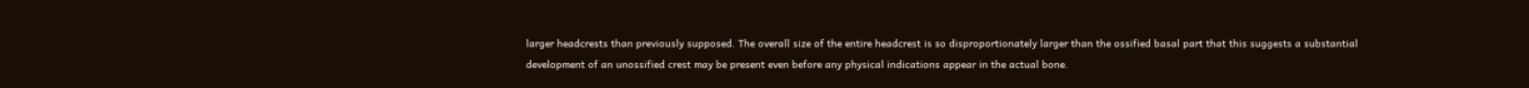larger headcrests than previously supposed. The overall size of the entire headcrest is so disproportionately larger than the ossified basal part that this suggests a substantial development of an unossified crest may be present even before any physical indications appear in the actual bone.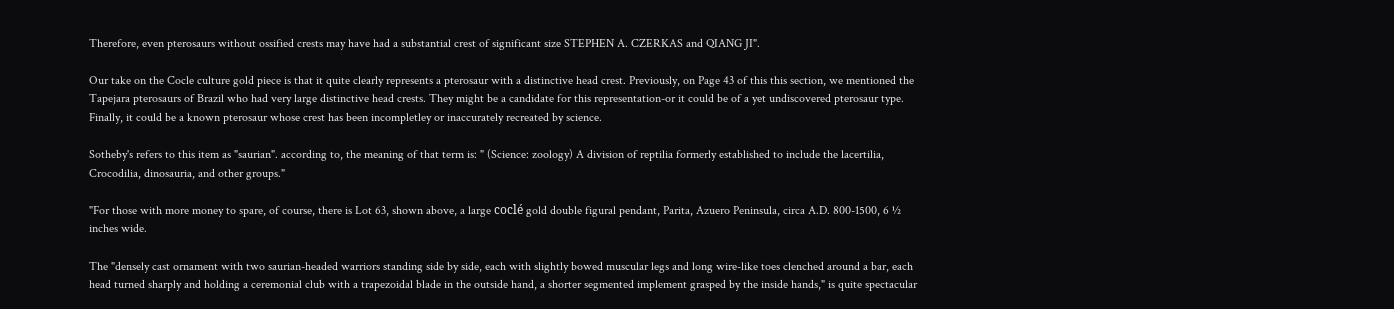Therefore, even pterosaurs without ossified crests may have had a substantial crest of significant size STEPHEN A. CZERKAS and QIANG JI".

Our take on the Cocle culture gold piece is that it quite clearly represents a pterosaur with a distinctive head crest. Previously, on Page 43 of this this section, we mentioned the Tapejara pterosaurs of Brazil who had very large distinctive head crests. They might be a candidate for this representation-or it could be of a yet undiscovered pterosaur type. Finally, it could be a known pterosaur whose crest has been incompletley or inaccurately recreated by science.

Sotheby's refers to this item as "saurian". according to, the meaning of that term is: " (Science: zoology) A division of reptilia formerly established to include the lacertilia, Crocodilia, dinosauria, and other groups."

"For those with more money to spare, of course, there is Lot 63, shown above, a large coclé gold double figural pendant, Parita, Azuero Peninsula, circa A.D. 800-1500, 6 ½ inches wide.

The "densely cast ornament with two saurian-headed warriors standing side by side, each with slightly bowed muscular legs and long wire-like toes clenched around a bar, each head turned sharply and holding a ceremonial club with a trapezoidal blade in the outside hand, a shorter segmented implement grasped by the inside hands," is quite spectacular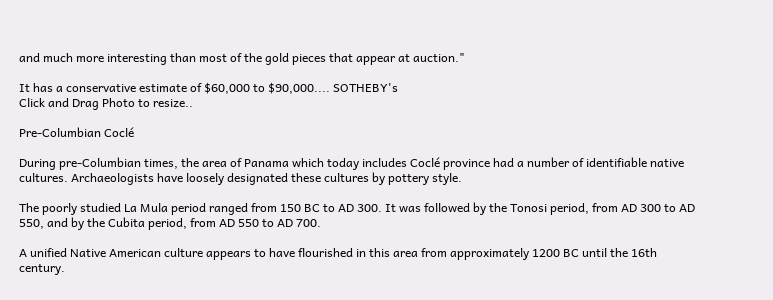and much more interesting than most of the gold pieces that appear at auction."

It has a conservative estimate of $60,000 to $90,000.... SOTHEBY's
Click and Drag Photo to resize..

Pre-Columbian Coclé

During pre-Columbian times, the area of Panama which today includes Coclé province had a number of identifiable native cultures. Archaeologists have loosely designated these cultures by pottery style.

The poorly studied La Mula period ranged from 150 BC to AD 300. It was followed by the Tonosi period, from AD 300 to AD 550, and by the Cubita period, from AD 550 to AD 700.

A unified Native American culture appears to have flourished in this area from approximately 1200 BC until the 16th century.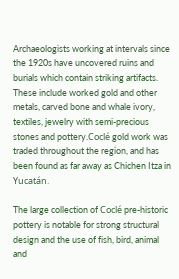Archaeologists working at intervals since the 1920s have uncovered ruins and burials which contain striking artifacts. These include worked gold and other metals, carved bone and whale ivory, textiles, jewelry with semi-precious stones and pottery.Coclé gold work was traded throughout the region, and has been found as far away as Chichen Itza in Yucatán.

The large collection of Coclé pre-historic pottery is notable for strong structural design and the use of fish, bird, animal and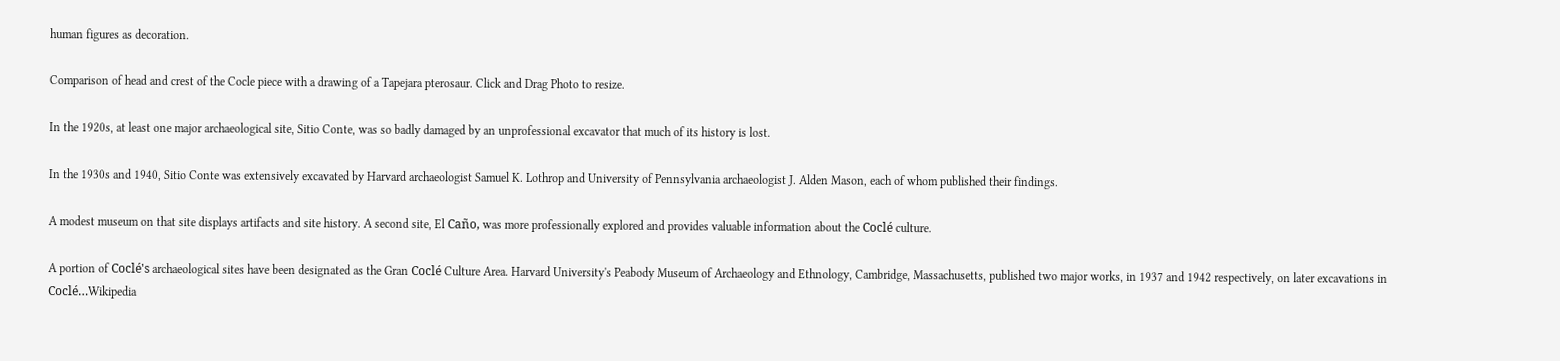human figures as decoration.

Comparison of head and crest of the Cocle piece with a drawing of a Tapejara pterosaur. Click and Drag Photo to resize.

In the 1920s, at least one major archaeological site, Sitio Conte, was so badly damaged by an unprofessional excavator that much of its history is lost.

In the 1930s and 1940, Sitio Conte was extensively excavated by Harvard archaeologist Samuel K. Lothrop and University of Pennsylvania archaeologist J. Alden Mason, each of whom published their findings.

A modest museum on that site displays artifacts and site history. A second site, El Caño, was more professionally explored and provides valuable information about the Coclé culture.

A portion of Coclé's archaeological sites have been designated as the Gran Coclé Culture Area. Harvard University's Peabody Museum of Archaeology and Ethnology, Cambridge, Massachusetts, published two major works, in 1937 and 1942 respectively, on later excavations in Coclé…Wikipedia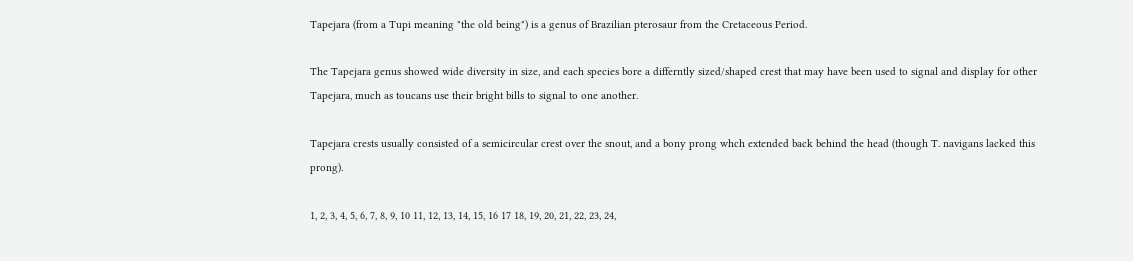Tapejara (from a Tupi meaning "the old being") is a genus of Brazilian pterosaur from the Cretaceous Period.

The Tapejara genus showed wide diversity in size, and each species bore a differntly sized/shaped crest that may have been used to signal and display for other Tapejara, much as toucans use their bright bills to signal to one another.

Tapejara crests usually consisted of a semicircular crest over the snout, and a bony prong whch extended back behind the head (though T. navigans lacked this prong).

1, 2, 3, 4, 5, 6, 7, 8, 9, 10 11, 12, 13, 14, 15, 16 17 18, 19, 20, 21, 22, 23, 24,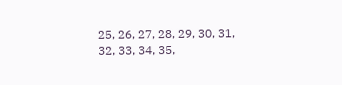25, 26, 27, 28, 29, 30, 31, 32, 33, 34, 35,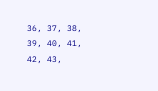36, 37, 38, 39, 40, 41, 42, 43,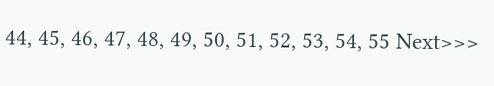44, 45, 46, 47, 48, 49, 50, 51, 52, 53, 54, 55 Next>>>